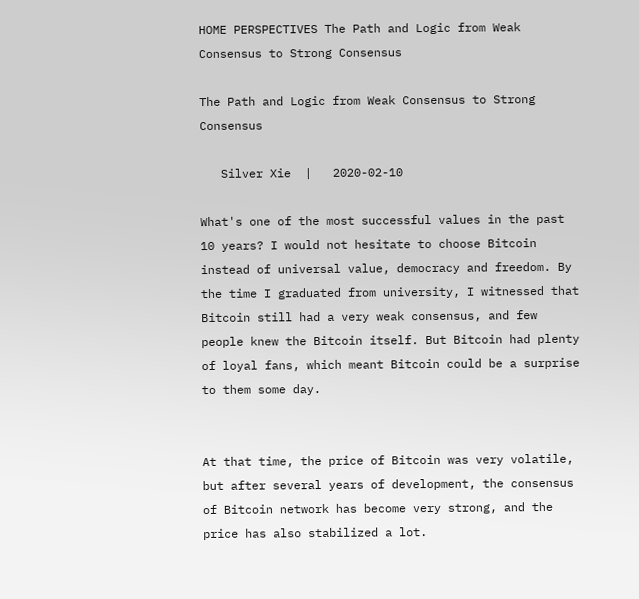HOME PERSPECTIVES The Path and Logic from Weak Consensus to Strong Consensus

The Path and Logic from Weak Consensus to Strong Consensus

   Silver Xie  |   2020-02-10

What's one of the most successful values in the past 10 years? I would not hesitate to choose Bitcoin instead of universal value, democracy and freedom. By the time I graduated from university, I witnessed that Bitcoin still had a very weak consensus, and few people knew the Bitcoin itself. But Bitcoin had plenty of loyal fans, which meant Bitcoin could be a surprise to them some day.


At that time, the price of Bitcoin was very volatile, but after several years of development, the consensus of Bitcoin network has become very strong, and the price has also stabilized a lot.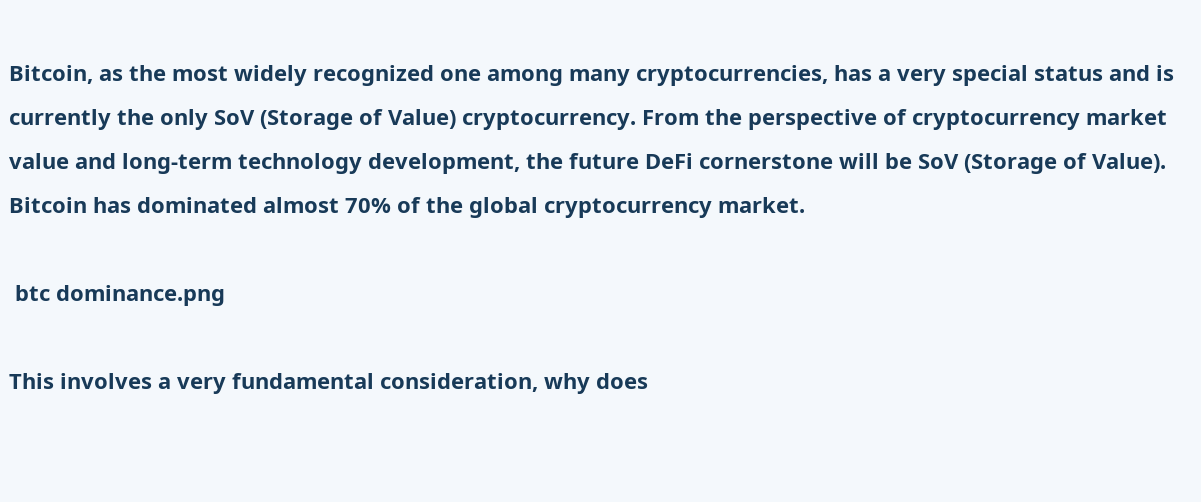Bitcoin, as the most widely recognized one among many cryptocurrencies, has a very special status and is currently the only SoV (Storage of Value) cryptocurrency. From the perspective of cryptocurrency market value and long-term technology development, the future DeFi cornerstone will be SoV (Storage of Value). Bitcoin has dominated almost 70% of the global cryptocurrency market.

 btc dominance.png

This involves a very fundamental consideration, why does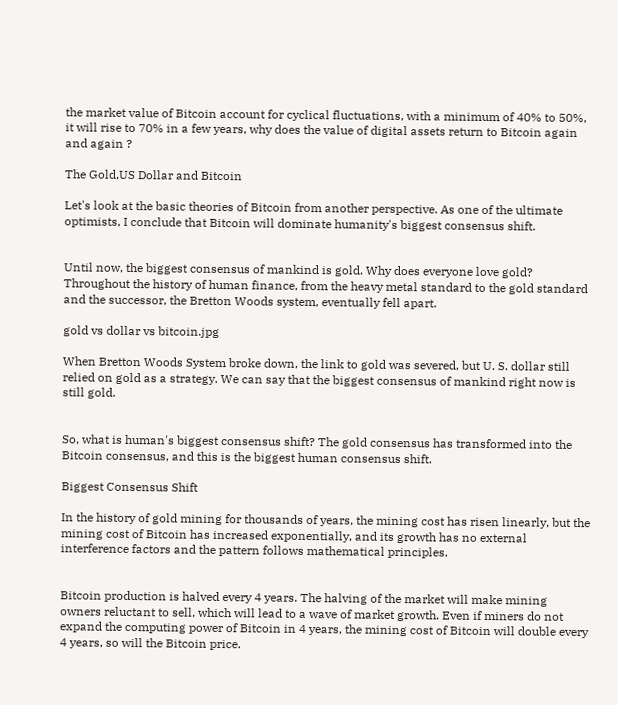the market value of Bitcoin account for cyclical fluctuations, with a minimum of 40% to 50%, it will rise to 70% in a few years, why does the value of digital assets return to Bitcoin again and again ?

The Gold,US Dollar and Bitcoin

Let's look at the basic theories of Bitcoin from another perspective. As one of the ultimate optimists, I conclude that Bitcoin will dominate humanity's biggest consensus shift.


Until now, the biggest consensus of mankind is gold. Why does everyone love gold? Throughout the history of human finance, from the heavy metal standard to the gold standard and the successor, the Bretton Woods system, eventually fell apart.

gold vs dollar vs bitcoin.jpg

When Bretton Woods System broke down, the link to gold was severed, but U. S. dollar still relied on gold as a strategy. We can say that the biggest consensus of mankind right now is still gold.


So, what is human's biggest consensus shift? The gold consensus has transformed into the Bitcoin consensus, and this is the biggest human consensus shift.

Biggest Consensus Shift

In the history of gold mining for thousands of years, the mining cost has risen linearly, but the mining cost of Bitcoin has increased exponentially, and its growth has no external interference factors and the pattern follows mathematical principles.


Bitcoin production is halved every 4 years. The halving of the market will make mining owners reluctant to sell, which will lead to a wave of market growth. Even if miners do not expand the computing power of Bitcoin in 4 years, the mining cost of Bitcoin will double every 4 years, so will the Bitcoin price.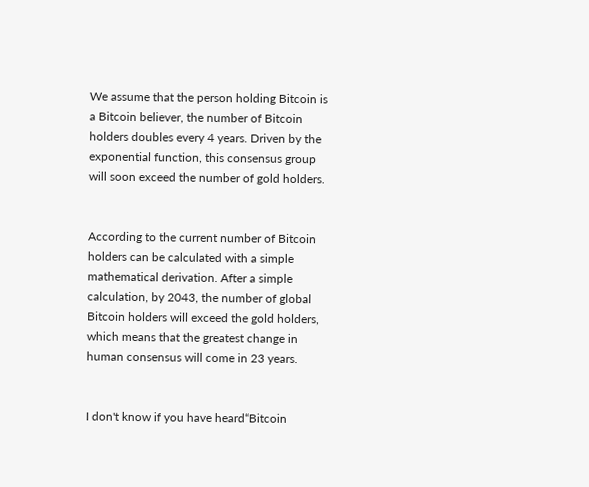We assume that the person holding Bitcoin is a Bitcoin believer, the number of Bitcoin holders doubles every 4 years. Driven by the exponential function, this consensus group will soon exceed the number of gold holders.


According to the current number of Bitcoin holders can be calculated with a simple mathematical derivation. After a simple calculation, by 2043, the number of global Bitcoin holders will exceed the gold holders, which means that the greatest change in human consensus will come in 23 years.


I don't know if you have heard“Bitcoin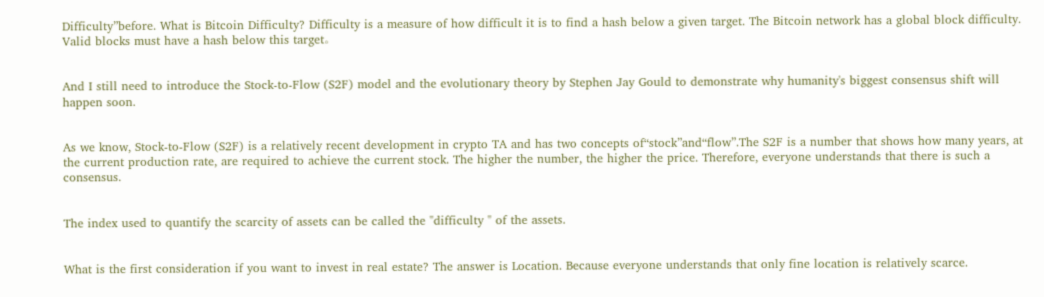Difficulty”before. What is Bitcoin Difficulty? Difficulty is a measure of how difficult it is to find a hash below a given target. The Bitcoin network has a global block difficulty. Valid blocks must have a hash below this target。


And I still need to introduce the Stock-to-Flow (S2F) model and the evolutionary theory by Stephen Jay Gould to demonstrate why humanity's biggest consensus shift will happen soon.


As we know, Stock-to-Flow (S2F) is a relatively recent development in crypto TA and has two concepts of“stock”and“flow”.The S2F is a number that shows how many years, at the current production rate, are required to achieve the current stock. The higher the number, the higher the price. Therefore, everyone understands that there is such a consensus.


The index used to quantify the scarcity of assets can be called the "difficulty " of the assets.


What is the first consideration if you want to invest in real estate? The answer is Location. Because everyone understands that only fine location is relatively scarce.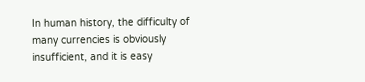In human history, the difficulty of many currencies is obviously insufficient, and it is easy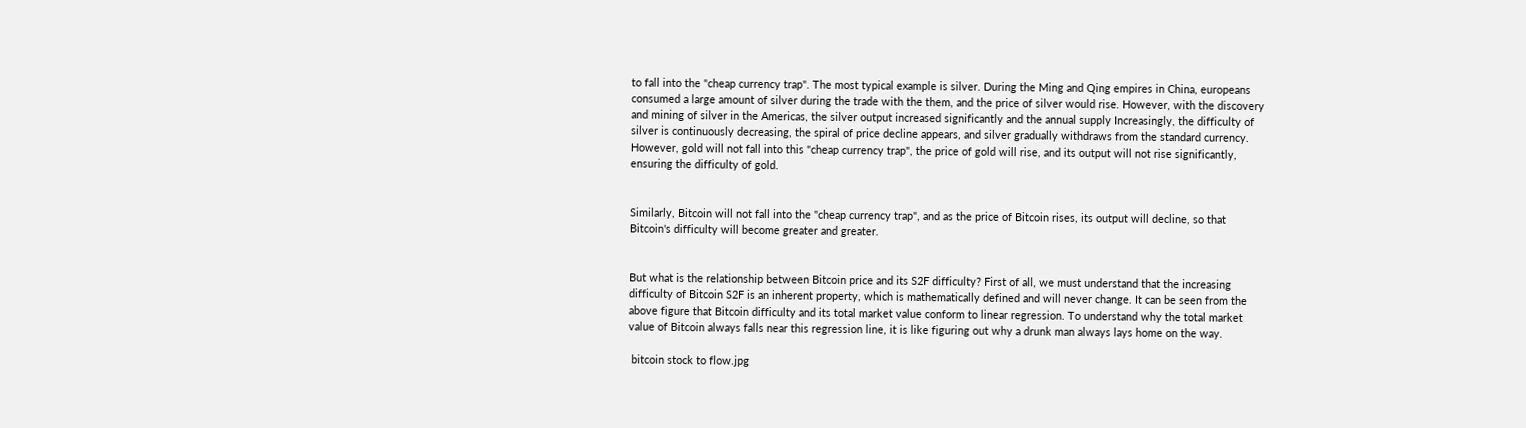to fall into the "cheap currency trap". The most typical example is silver. During the Ming and Qing empires in China, europeans consumed a large amount of silver during the trade with the them, and the price of silver would rise. However, with the discovery and mining of silver in the Americas, the silver output increased significantly and the annual supply Increasingly, the difficulty of silver is continuously decreasing, the spiral of price decline appears, and silver gradually withdraws from the standard currency. However, gold will not fall into this "cheap currency trap", the price of gold will rise, and its output will not rise significantly, ensuring the difficulty of gold.


Similarly, Bitcoin will not fall into the "cheap currency trap", and as the price of Bitcoin rises, its output will decline, so that Bitcoin's difficulty will become greater and greater.


But what is the relationship between Bitcoin price and its S2F difficulty? First of all, we must understand that the increasing difficulty of Bitcoin S2F is an inherent property, which is mathematically defined and will never change. It can be seen from the above figure that Bitcoin difficulty and its total market value conform to linear regression. To understand why the total market value of Bitcoin always falls near this regression line, it is like figuring out why a drunk man always lays home on the way.

 bitcoin stock to flow.jpg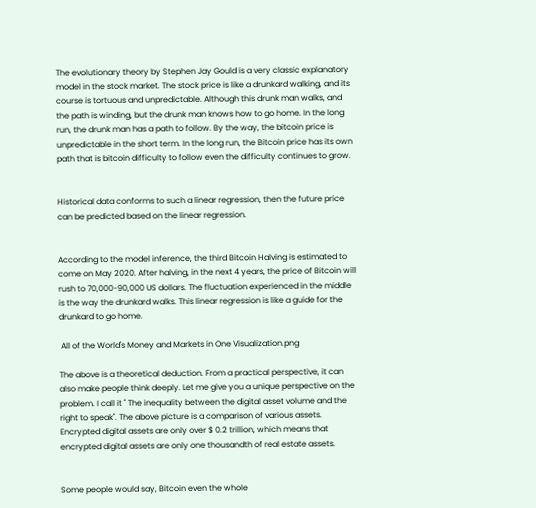The evolutionary theory by Stephen Jay Gould is a very classic explanatory model in the stock market. The stock price is like a drunkard walking, and its course is tortuous and unpredictable. Although this drunk man walks, and the path is winding, but the drunk man knows how to go home. In the long run, the drunk man has a path to follow. By the way, the bitcoin price is unpredictable in the short term. In the long run, the Bitcoin price has its own path that is bitcoin difficulty to follow even the difficulty continues to grow.


Historical data conforms to such a linear regression, then the future price can be predicted based on the linear regression.


According to the model inference, the third Bitcoin Halving is estimated to come on May 2020. After halving, in the next 4 years, the price of Bitcoin will rush to 70,000-90,000 US dollars. The fluctuation experienced in the middle is the way the drunkard walks. This linear regression is like a guide for the drunkard to go home.

 All of the World's Money and Markets in One Visualization.png

The above is a theoretical deduction. From a practical perspective, it can also make people think deeply. Let me give you a unique perspective on the problem. I call it " The inequality between the digital asset volume and the right to speak". The above picture is a comparison of various assets. Encrypted digital assets are only over $ 0.2 trillion, which means that encrypted digital assets are only one thousandth of real estate assets.


Some people would say, Bitcoin even the whole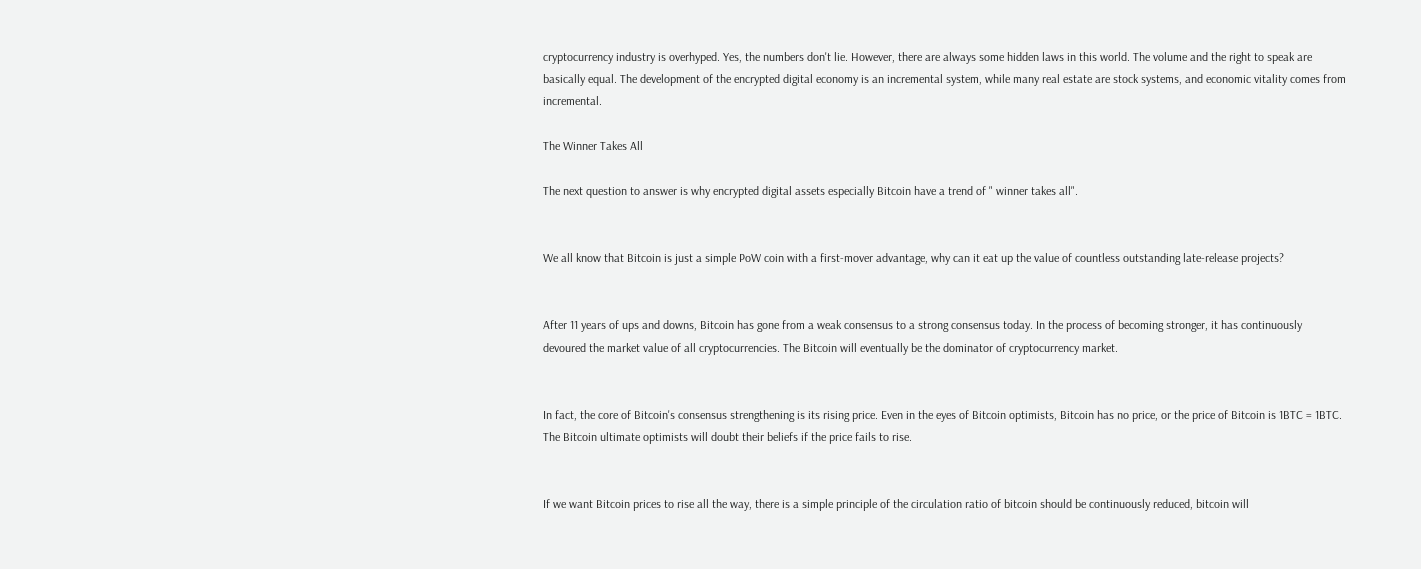cryptocurrency industry is overhyped. Yes, the numbers don't lie. However, there are always some hidden laws in this world. The volume and the right to speak are basically equal. The development of the encrypted digital economy is an incremental system, while many real estate are stock systems, and economic vitality comes from incremental.

The Winner Takes All

The next question to answer is why encrypted digital assets especially Bitcoin have a trend of " winner takes all".


We all know that Bitcoin is just a simple PoW coin with a first-mover advantage, why can it eat up the value of countless outstanding late-release projects?


After 11 years of ups and downs, Bitcoin has gone from a weak consensus to a strong consensus today. In the process of becoming stronger, it has continuously devoured the market value of all cryptocurrencies. The Bitcoin will eventually be the dominator of cryptocurrency market.


In fact, the core of Bitcoin's consensus strengthening is its rising price. Even in the eyes of Bitcoin optimists, Bitcoin has no price, or the price of Bitcoin is 1BTC = 1BTC. The Bitcoin ultimate optimists will doubt their beliefs if the price fails to rise.


If we want Bitcoin prices to rise all the way, there is a simple principle of the circulation ratio of bitcoin should be continuously reduced, bitcoin will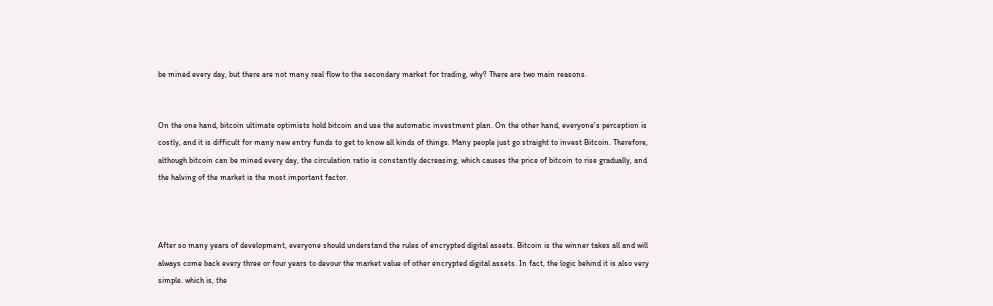be mined every day, but there are not many real flow to the secondary market for trading, why? There are two main reasons.


On the one hand, bitcoin ultimate optimists hold bitcoin and use the automatic investment plan. On the other hand, everyone's perception is costly, and it is difficult for many new entry funds to get to know all kinds of things. Many people just go straight to invest Bitcoin. Therefore, although bitcoin can be mined every day, the circulation ratio is constantly decreasing, which causes the price of bitcoin to rise gradually, and the halving of the market is the most important factor.



After so many years of development, everyone should understand the rules of encrypted digital assets. Bitcoin is the winner takes all and will always come back every three or four years to devour the market value of other encrypted digital assets. In fact, the logic behind it is also very simple. which is, the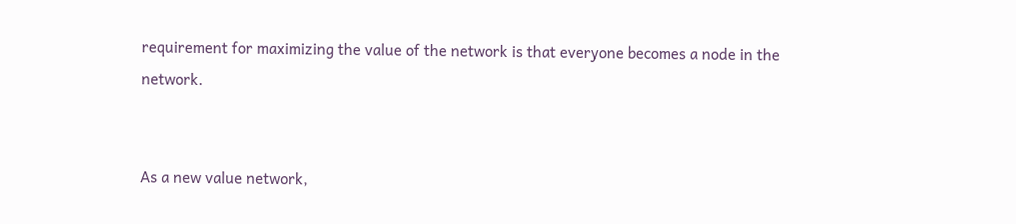requirement for maximizing the value of the network is that everyone becomes a node in the network.


As a new value network,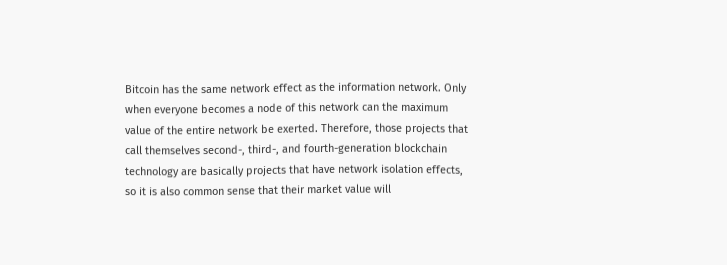Bitcoin has the same network effect as the information network. Only when everyone becomes a node of this network can the maximum value of the entire network be exerted. Therefore, those projects that call themselves second-, third-, and fourth-generation blockchain technology are basically projects that have network isolation effects, so it is also common sense that their market value will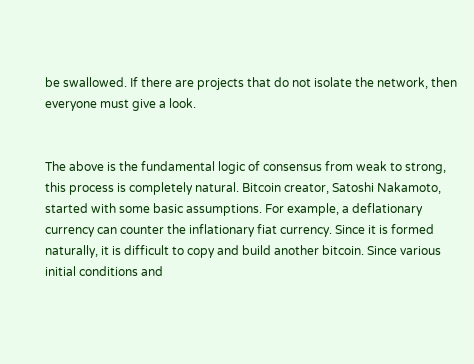be swallowed. If there are projects that do not isolate the network, then everyone must give a look.


The above is the fundamental logic of consensus from weak to strong, this process is completely natural. Bitcoin creator, Satoshi Nakamoto, started with some basic assumptions. For example, a deflationary currency can counter the inflationary fiat currency. Since it is formed naturally, it is difficult to copy and build another bitcoin. Since various initial conditions and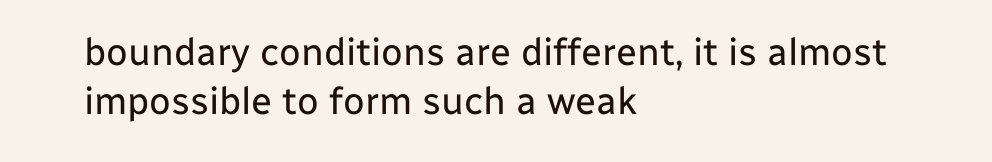boundary conditions are different, it is almost impossible to form such a weak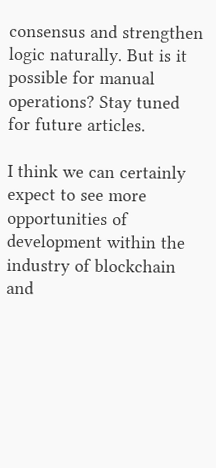consensus and strengthen logic naturally. But is it possible for manual operations? Stay tuned for future articles.

I think we can certainly expect to see more opportunities of development within the industry of blockchain and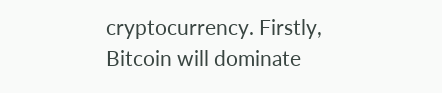cryptocurrency. Firstly, Bitcoin will dominate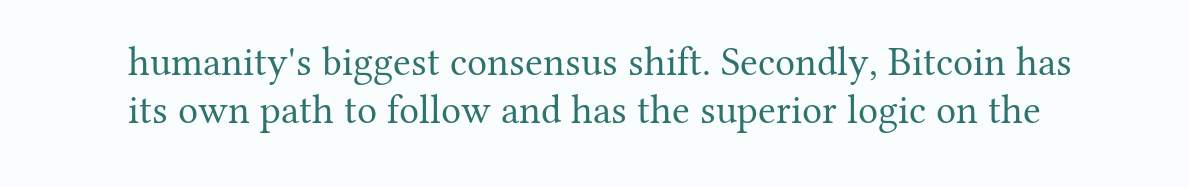humanity's biggest consensus shift. Secondly, Bitcoin has its own path to follow and has the superior logic on the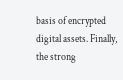basis of encrypted digital assets. Finally, the strong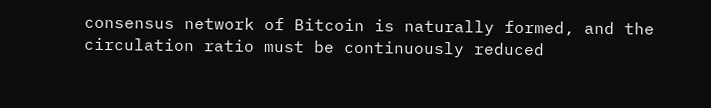consensus network of Bitcoin is naturally formed, and the circulation ratio must be continuously reduced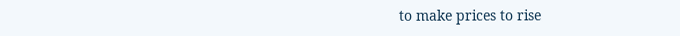to make prices to rise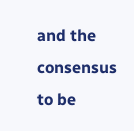and the consensus to be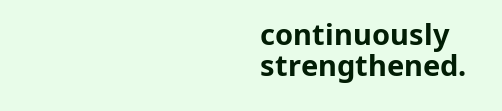continuously strengthened.